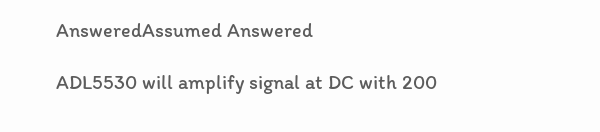AnsweredAssumed Answered

ADL5530 will amplify signal at DC with 200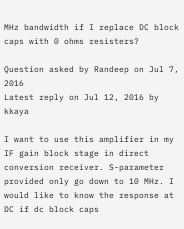MHz bandwidth if I replace DC block caps with 0 ohms resisters?

Question asked by Randeep on Jul 7, 2016
Latest reply on Jul 12, 2016 by kkaya

I want to use this amplifier in my IF gain block stage in direct conversion receiver. S-parameter provided only go down to 10 MHz. I would like to know the response at DC if dc block caps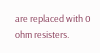are replaced with 0 ohm resisters.